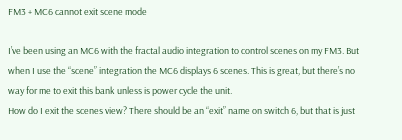FM3 + MC6 cannot exit scene mode

I’ve been using an MC6 with the fractal audio integration to control scenes on my FM3. But when I use the “scene” integration the MC6 displays 6 scenes. This is great, but there’s no way for me to exit this bank unless is power cycle the unit.
How do I exit the scenes view? There should be an “exit” name on switch 6, but that is just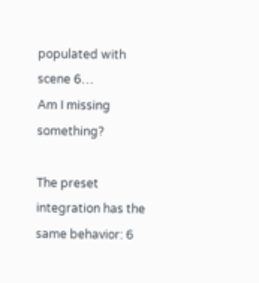populated with scene 6…
Am I missing something?

The preset integration has the same behavior: 6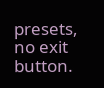presets, no exit button.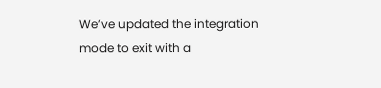We’ve updated the integration mode to exit with a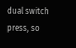dual switch press, so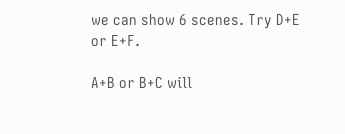we can show 6 scenes. Try D+E or E+F.

A+B or B+C will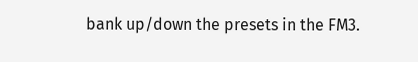bank up/down the presets in the FM3.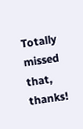Totally missed that, thanks!